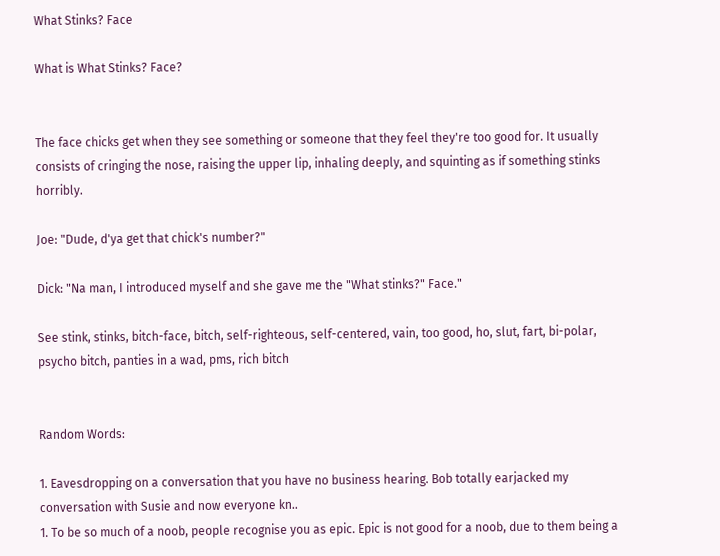What Stinks? Face

What is What Stinks? Face?


The face chicks get when they see something or someone that they feel they're too good for. It usually consists of cringing the nose, raising the upper lip, inhaling deeply, and squinting as if something stinks horribly.

Joe: "Dude, d'ya get that chick's number?"

Dick: "Na man, I introduced myself and she gave me the "What stinks?" Face."

See stink, stinks, bitch-face, bitch, self-righteous, self-centered, vain, too good, ho, slut, fart, bi-polar, psycho bitch, panties in a wad, pms, rich bitch


Random Words:

1. Eavesdropping on a conversation that you have no business hearing. Bob totally earjacked my conversation with Susie and now everyone kn..
1. To be so much of a noob, people recognise you as epic. Epic is not good for a noob, due to them being a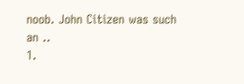noob. John Citizen was such an ..
1.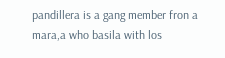pandillera is a gang member fron a mara,a who basila with los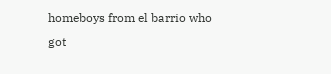homeboys from el barrio who got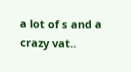a lot of s and a crazy vat..